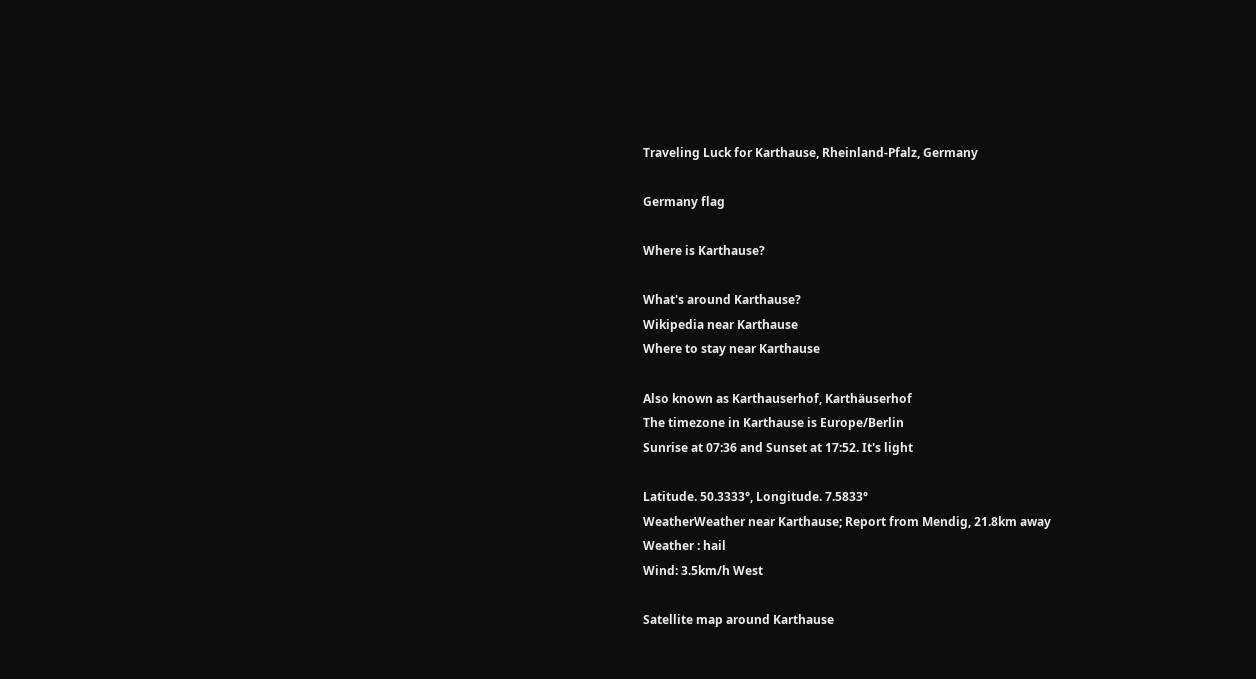Traveling Luck for Karthause, Rheinland-Pfalz, Germany

Germany flag

Where is Karthause?

What's around Karthause?
Wikipedia near Karthause
Where to stay near Karthause

Also known as Karthauserhof, Karthäuserhof
The timezone in Karthause is Europe/Berlin
Sunrise at 07:36 and Sunset at 17:52. It's light

Latitude. 50.3333°, Longitude. 7.5833°
WeatherWeather near Karthause; Report from Mendig, 21.8km away
Weather : hail
Wind: 3.5km/h West

Satellite map around Karthause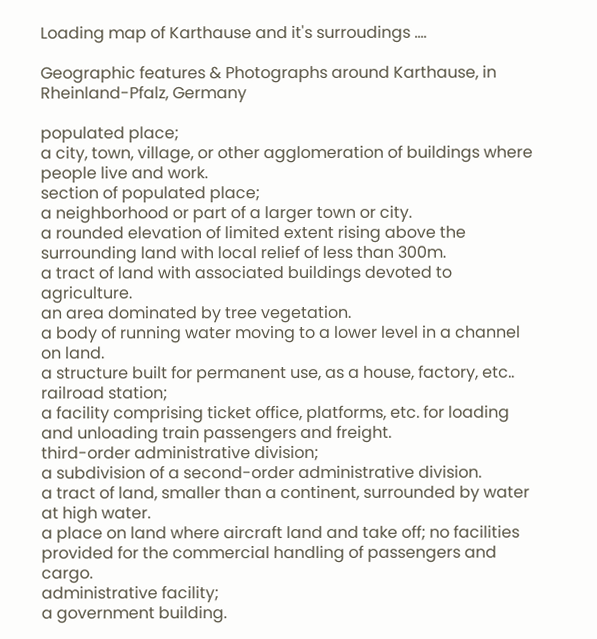Loading map of Karthause and it's surroudings ....

Geographic features & Photographs around Karthause, in Rheinland-Pfalz, Germany

populated place;
a city, town, village, or other agglomeration of buildings where people live and work.
section of populated place;
a neighborhood or part of a larger town or city.
a rounded elevation of limited extent rising above the surrounding land with local relief of less than 300m.
a tract of land with associated buildings devoted to agriculture.
an area dominated by tree vegetation.
a body of running water moving to a lower level in a channel on land.
a structure built for permanent use, as a house, factory, etc..
railroad station;
a facility comprising ticket office, platforms, etc. for loading and unloading train passengers and freight.
third-order administrative division;
a subdivision of a second-order administrative division.
a tract of land, smaller than a continent, surrounded by water at high water.
a place on land where aircraft land and take off; no facilities provided for the commercial handling of passengers and cargo.
administrative facility;
a government building.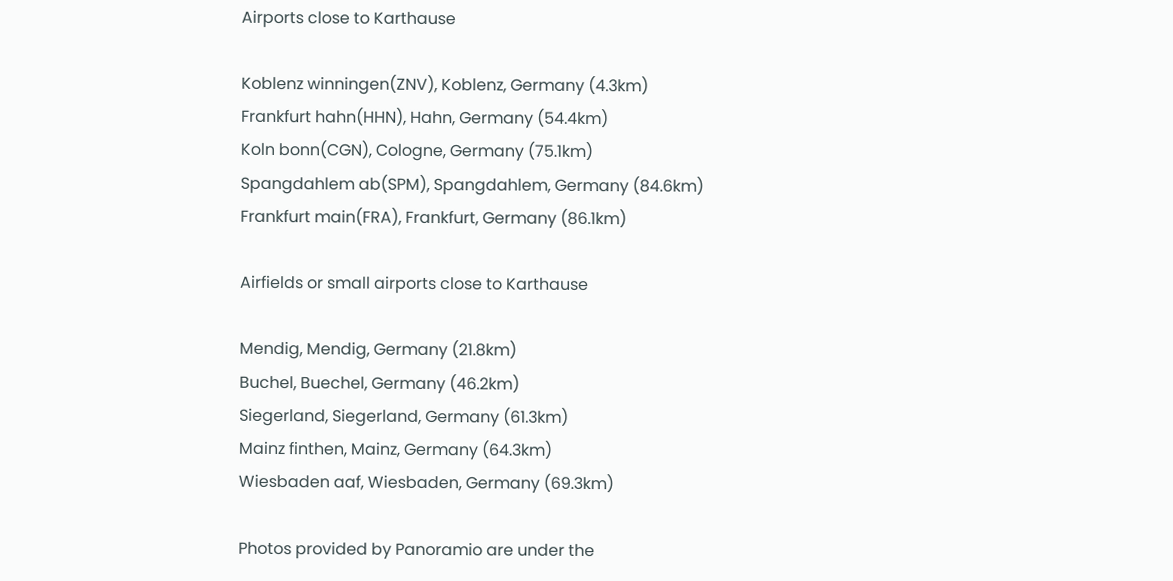Airports close to Karthause

Koblenz winningen(ZNV), Koblenz, Germany (4.3km)
Frankfurt hahn(HHN), Hahn, Germany (54.4km)
Koln bonn(CGN), Cologne, Germany (75.1km)
Spangdahlem ab(SPM), Spangdahlem, Germany (84.6km)
Frankfurt main(FRA), Frankfurt, Germany (86.1km)

Airfields or small airports close to Karthause

Mendig, Mendig, Germany (21.8km)
Buchel, Buechel, Germany (46.2km)
Siegerland, Siegerland, Germany (61.3km)
Mainz finthen, Mainz, Germany (64.3km)
Wiesbaden aaf, Wiesbaden, Germany (69.3km)

Photos provided by Panoramio are under the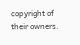copyright of their owners.